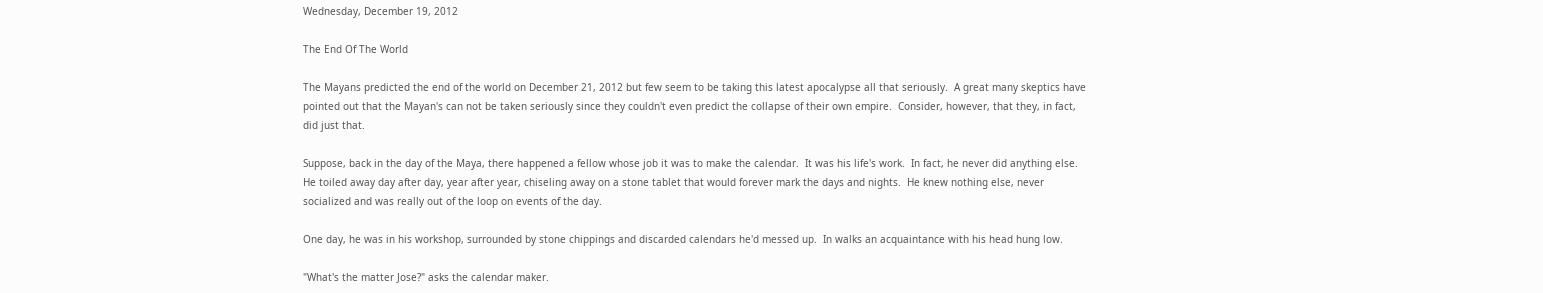Wednesday, December 19, 2012

The End Of The World

The Mayans predicted the end of the world on December 21, 2012 but few seem to be taking this latest apocalypse all that seriously.  A great many skeptics have pointed out that the Mayan's can not be taken seriously since they couldn't even predict the collapse of their own empire.  Consider, however, that they, in fact, did just that.

Suppose, back in the day of the Maya, there happened a fellow whose job it was to make the calendar.  It was his life's work.  In fact, he never did anything else.  He toiled away day after day, year after year, chiseling away on a stone tablet that would forever mark the days and nights.  He knew nothing else, never socialized and was really out of the loop on events of the day.

One day, he was in his workshop, surrounded by stone chippings and discarded calendars he'd messed up.  In walks an acquaintance with his head hung low.

"What's the matter Jose?" asks the calendar maker.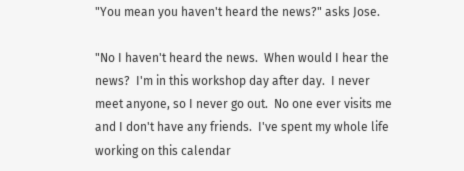"You mean you haven't heard the news?" asks Jose.

"No I haven't heard the news.  When would I hear the news?  I'm in this workshop day after day.  I never meet anyone, so I never go out.  No one ever visits me and I don't have any friends.  I've spent my whole life working on this calendar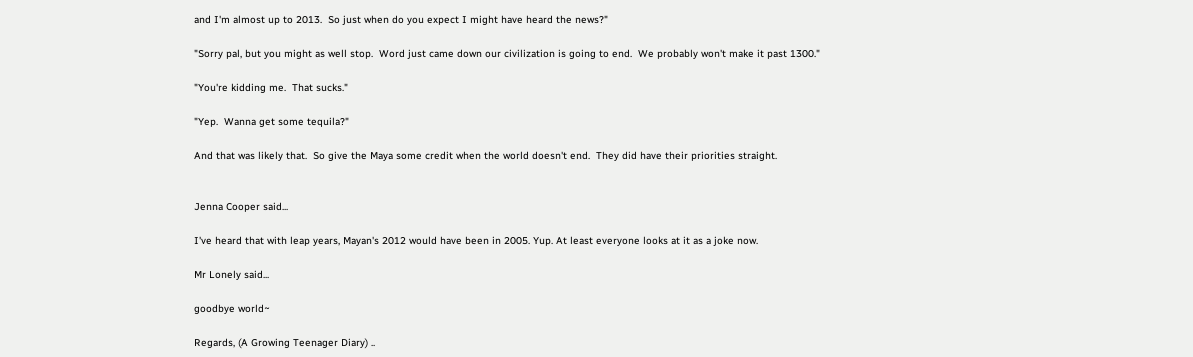and I'm almost up to 2013.  So just when do you expect I might have heard the news?"

"Sorry pal, but you might as well stop.  Word just came down our civilization is going to end.  We probably won't make it past 1300."

"You're kidding me.  That sucks."

"Yep.  Wanna get some tequila?"

And that was likely that.  So give the Maya some credit when the world doesn't end.  They did have their priorities straight.


Jenna Cooper said...

I've heard that with leap years, Mayan's 2012 would have been in 2005. Yup. At least everyone looks at it as a joke now.

Mr Lonely said...

goodbye world~

Regards, (A Growing Teenager Diary) ..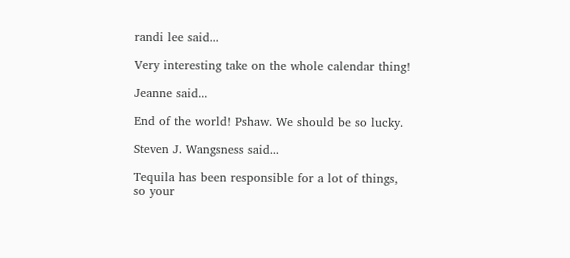randi lee said...

Very interesting take on the whole calendar thing!

Jeanne said...

End of the world! Pshaw. We should be so lucky.

Steven J. Wangsness said...

Tequila has been responsible for a lot of things, so your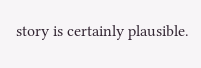story is certainly plausible.